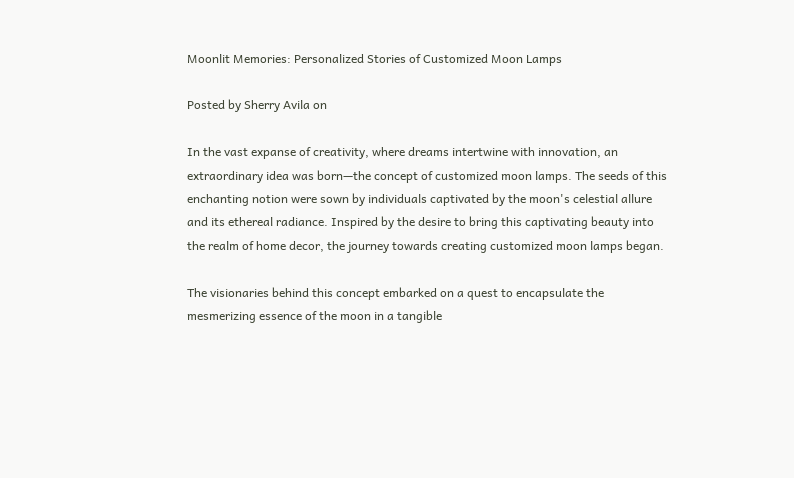Moonlit Memories: Personalized Stories of Customized Moon Lamps

Posted by Sherry Avila on

In the vast expanse of creativity, where dreams intertwine with innovation, an extraordinary idea was born—the concept of customized moon lamps. The seeds of this enchanting notion were sown by individuals captivated by the moon's celestial allure and its ethereal radiance. Inspired by the desire to bring this captivating beauty into the realm of home decor, the journey towards creating customized moon lamps began.

The visionaries behind this concept embarked on a quest to encapsulate the mesmerizing essence of the moon in a tangible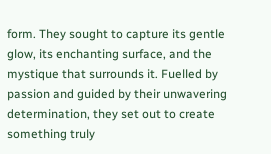form. They sought to capture its gentle glow, its enchanting surface, and the mystique that surrounds it. Fuelled by passion and guided by their unwavering determination, they set out to create something truly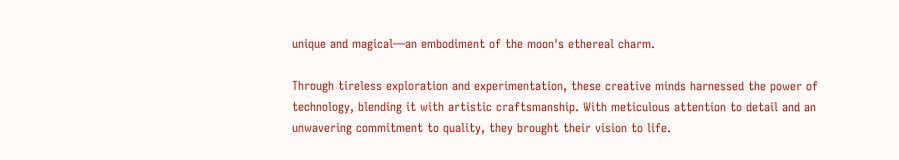unique and magical—an embodiment of the moon's ethereal charm.

Through tireless exploration and experimentation, these creative minds harnessed the power of technology, blending it with artistic craftsmanship. With meticulous attention to detail and an unwavering commitment to quality, they brought their vision to life.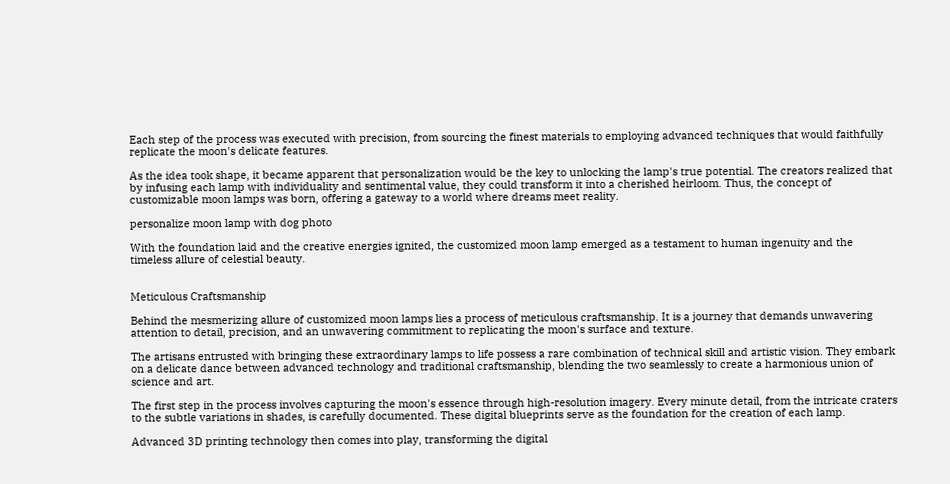Each step of the process was executed with precision, from sourcing the finest materials to employing advanced techniques that would faithfully replicate the moon's delicate features.

As the idea took shape, it became apparent that personalization would be the key to unlocking the lamp's true potential. The creators realized that by infusing each lamp with individuality and sentimental value, they could transform it into a cherished heirloom. Thus, the concept of customizable moon lamps was born, offering a gateway to a world where dreams meet reality.

personalize moon lamp with dog photo

With the foundation laid and the creative energies ignited, the customized moon lamp emerged as a testament to human ingenuity and the timeless allure of celestial beauty.


Meticulous Craftsmanship

Behind the mesmerizing allure of customized moon lamps lies a process of meticulous craftsmanship. It is a journey that demands unwavering attention to detail, precision, and an unwavering commitment to replicating the moon's surface and texture.

The artisans entrusted with bringing these extraordinary lamps to life possess a rare combination of technical skill and artistic vision. They embark on a delicate dance between advanced technology and traditional craftsmanship, blending the two seamlessly to create a harmonious union of science and art.

The first step in the process involves capturing the moon's essence through high-resolution imagery. Every minute detail, from the intricate craters to the subtle variations in shades, is carefully documented. These digital blueprints serve as the foundation for the creation of each lamp.

Advanced 3D printing technology then comes into play, transforming the digital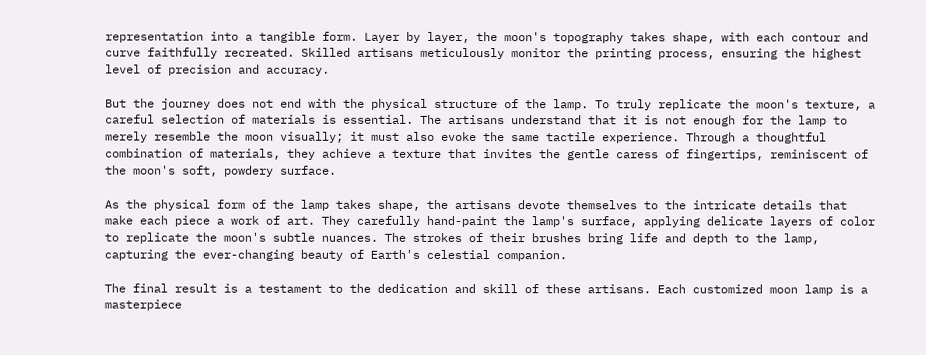representation into a tangible form. Layer by layer, the moon's topography takes shape, with each contour and curve faithfully recreated. Skilled artisans meticulously monitor the printing process, ensuring the highest level of precision and accuracy.

But the journey does not end with the physical structure of the lamp. To truly replicate the moon's texture, a careful selection of materials is essential. The artisans understand that it is not enough for the lamp to merely resemble the moon visually; it must also evoke the same tactile experience. Through a thoughtful combination of materials, they achieve a texture that invites the gentle caress of fingertips, reminiscent of the moon's soft, powdery surface.

As the physical form of the lamp takes shape, the artisans devote themselves to the intricate details that make each piece a work of art. They carefully hand-paint the lamp's surface, applying delicate layers of color to replicate the moon's subtle nuances. The strokes of their brushes bring life and depth to the lamp, capturing the ever-changing beauty of Earth's celestial companion.

The final result is a testament to the dedication and skill of these artisans. Each customized moon lamp is a masterpiece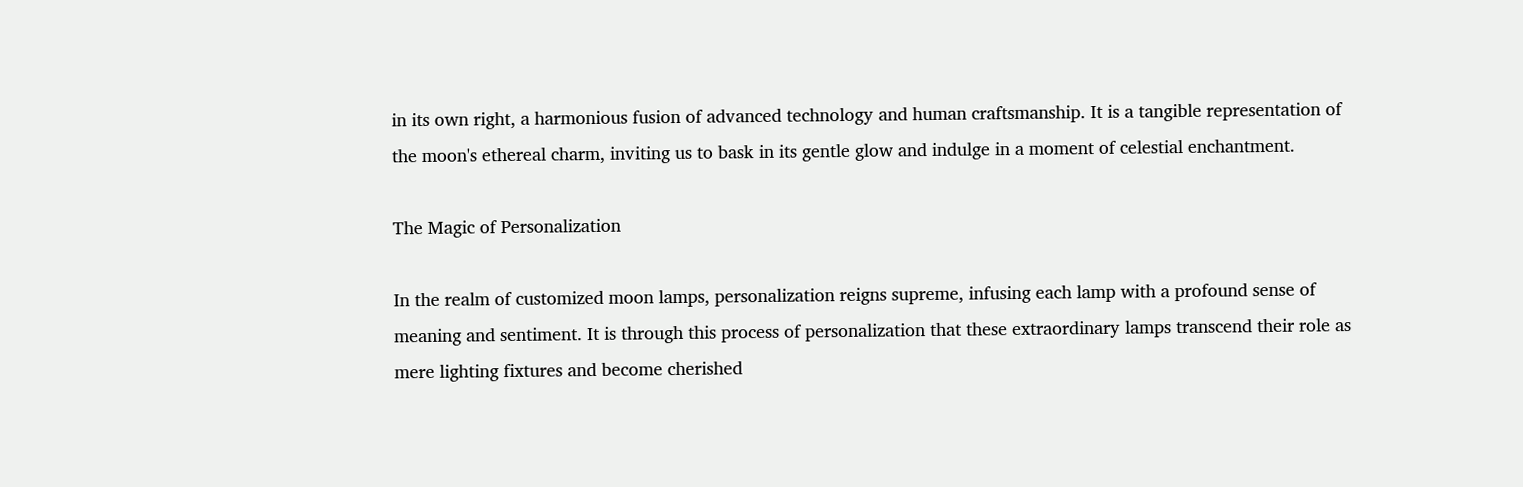in its own right, a harmonious fusion of advanced technology and human craftsmanship. It is a tangible representation of the moon's ethereal charm, inviting us to bask in its gentle glow and indulge in a moment of celestial enchantment.

The Magic of Personalization

In the realm of customized moon lamps, personalization reigns supreme, infusing each lamp with a profound sense of meaning and sentiment. It is through this process of personalization that these extraordinary lamps transcend their role as mere lighting fixtures and become cherished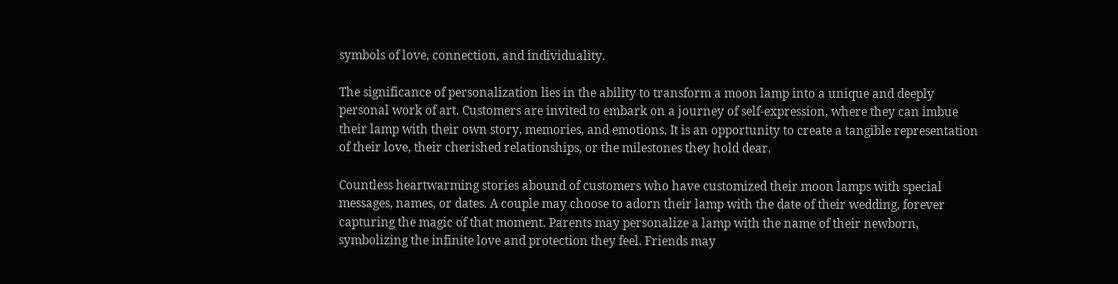symbols of love, connection, and individuality.

The significance of personalization lies in the ability to transform a moon lamp into a unique and deeply personal work of art. Customers are invited to embark on a journey of self-expression, where they can imbue their lamp with their own story, memories, and emotions. It is an opportunity to create a tangible representation of their love, their cherished relationships, or the milestones they hold dear.

Countless heartwarming stories abound of customers who have customized their moon lamps with special messages, names, or dates. A couple may choose to adorn their lamp with the date of their wedding, forever capturing the magic of that moment. Parents may personalize a lamp with the name of their newborn, symbolizing the infinite love and protection they feel. Friends may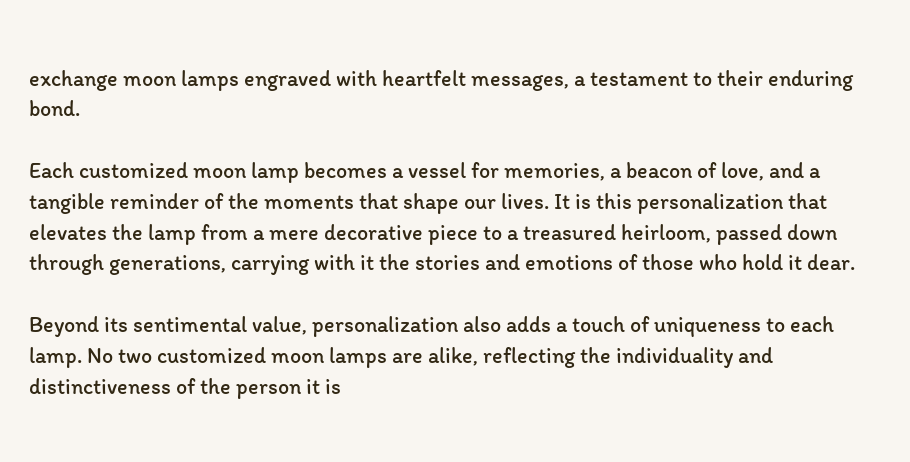exchange moon lamps engraved with heartfelt messages, a testament to their enduring bond.

Each customized moon lamp becomes a vessel for memories, a beacon of love, and a tangible reminder of the moments that shape our lives. It is this personalization that elevates the lamp from a mere decorative piece to a treasured heirloom, passed down through generations, carrying with it the stories and emotions of those who hold it dear.

Beyond its sentimental value, personalization also adds a touch of uniqueness to each lamp. No two customized moon lamps are alike, reflecting the individuality and distinctiveness of the person it is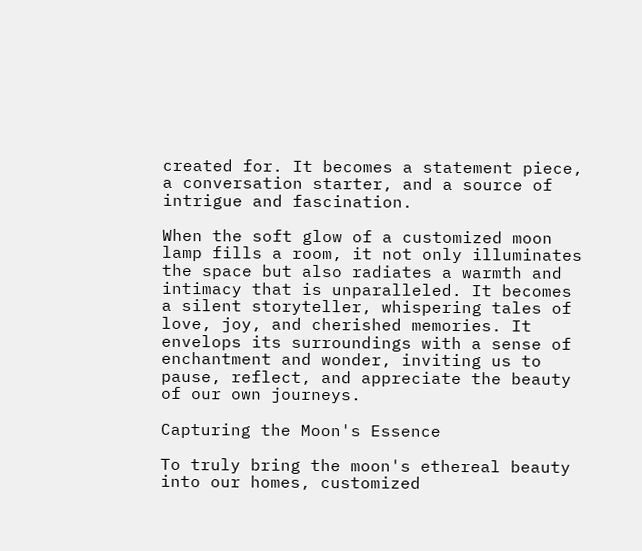created for. It becomes a statement piece, a conversation starter, and a source of intrigue and fascination.

When the soft glow of a customized moon lamp fills a room, it not only illuminates the space but also radiates a warmth and intimacy that is unparalleled. It becomes a silent storyteller, whispering tales of love, joy, and cherished memories. It envelops its surroundings with a sense of enchantment and wonder, inviting us to pause, reflect, and appreciate the beauty of our own journeys.

Capturing the Moon's Essence

To truly bring the moon's ethereal beauty into our homes, customized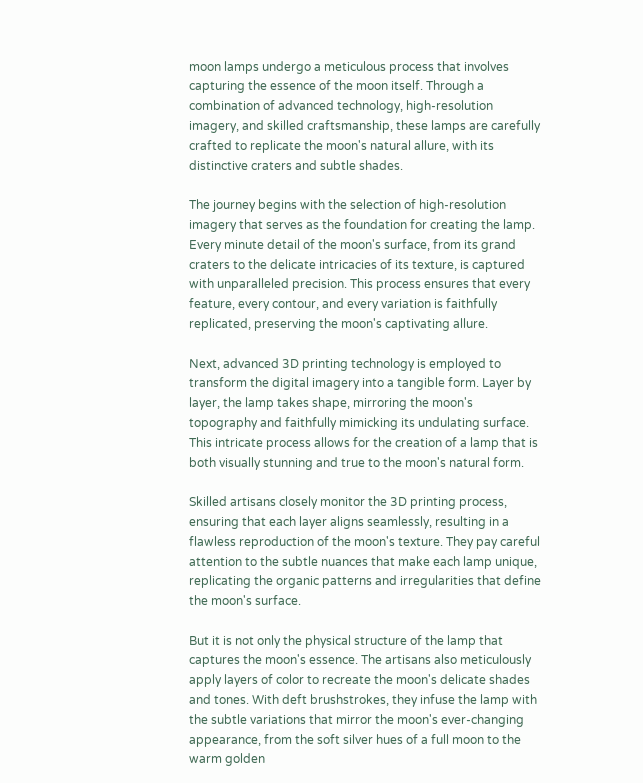moon lamps undergo a meticulous process that involves capturing the essence of the moon itself. Through a combination of advanced technology, high-resolution imagery, and skilled craftsmanship, these lamps are carefully crafted to replicate the moon's natural allure, with its distinctive craters and subtle shades.

The journey begins with the selection of high-resolution imagery that serves as the foundation for creating the lamp. Every minute detail of the moon's surface, from its grand craters to the delicate intricacies of its texture, is captured with unparalleled precision. This process ensures that every feature, every contour, and every variation is faithfully replicated, preserving the moon's captivating allure.

Next, advanced 3D printing technology is employed to transform the digital imagery into a tangible form. Layer by layer, the lamp takes shape, mirroring the moon's topography and faithfully mimicking its undulating surface. This intricate process allows for the creation of a lamp that is both visually stunning and true to the moon's natural form.

Skilled artisans closely monitor the 3D printing process, ensuring that each layer aligns seamlessly, resulting in a flawless reproduction of the moon's texture. They pay careful attention to the subtle nuances that make each lamp unique, replicating the organic patterns and irregularities that define the moon's surface.

But it is not only the physical structure of the lamp that captures the moon's essence. The artisans also meticulously apply layers of color to recreate the moon's delicate shades and tones. With deft brushstrokes, they infuse the lamp with the subtle variations that mirror the moon's ever-changing appearance, from the soft silver hues of a full moon to the warm golden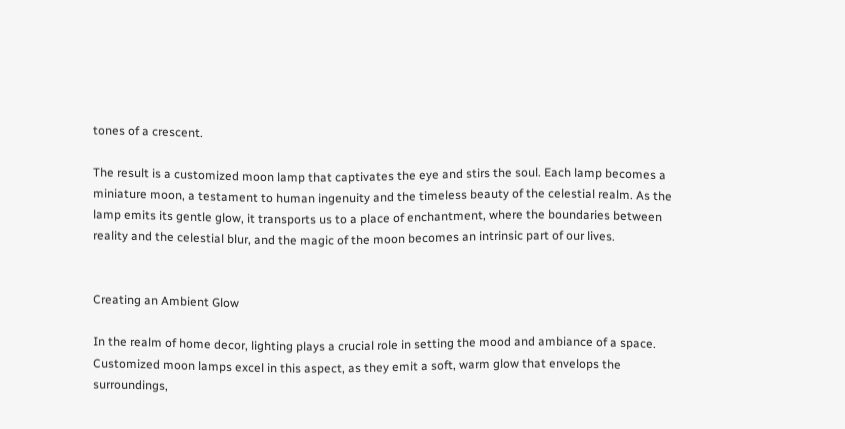tones of a crescent.

The result is a customized moon lamp that captivates the eye and stirs the soul. Each lamp becomes a miniature moon, a testament to human ingenuity and the timeless beauty of the celestial realm. As the lamp emits its gentle glow, it transports us to a place of enchantment, where the boundaries between reality and the celestial blur, and the magic of the moon becomes an intrinsic part of our lives.


Creating an Ambient Glow

In the realm of home decor, lighting plays a crucial role in setting the mood and ambiance of a space. Customized moon lamps excel in this aspect, as they emit a soft, warm glow that envelops the surroundings,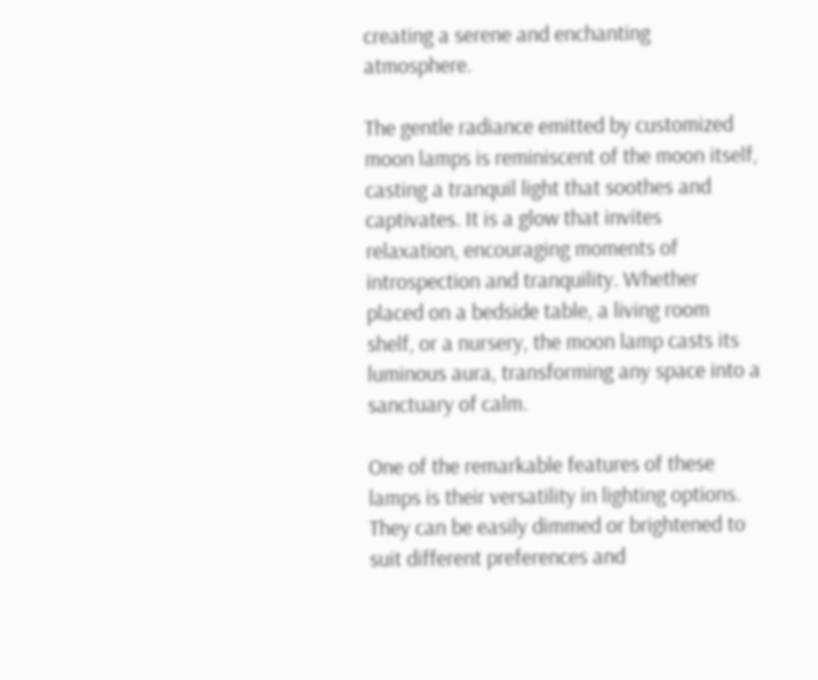creating a serene and enchanting atmosphere.

The gentle radiance emitted by customized moon lamps is reminiscent of the moon itself, casting a tranquil light that soothes and captivates. It is a glow that invites relaxation, encouraging moments of introspection and tranquility. Whether placed on a bedside table, a living room shelf, or a nursery, the moon lamp casts its luminous aura, transforming any space into a sanctuary of calm.

One of the remarkable features of these lamps is their versatility in lighting options. They can be easily dimmed or brightened to suit different preferences and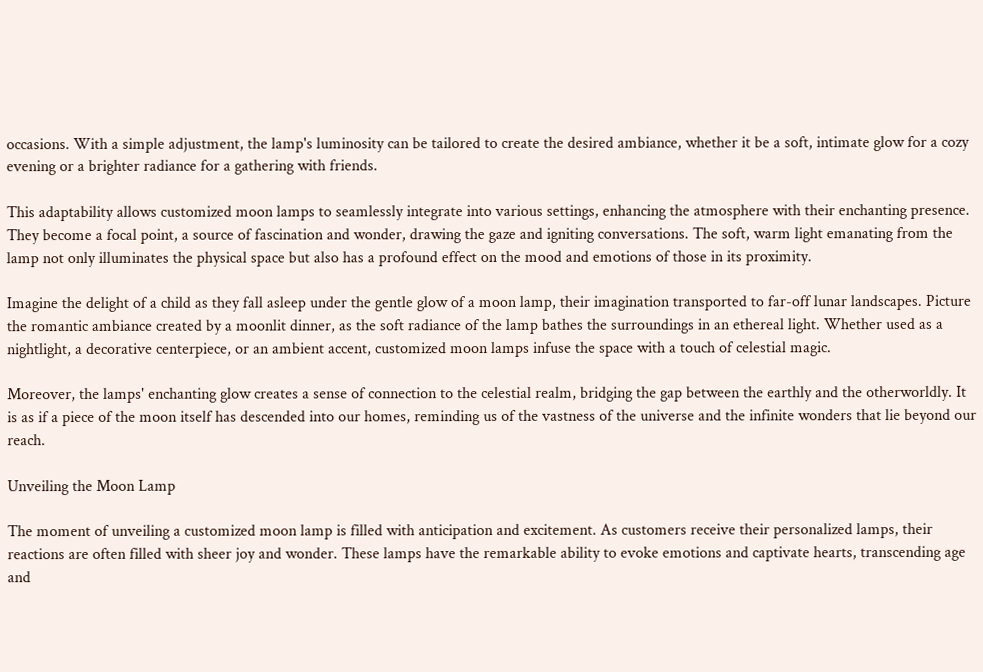occasions. With a simple adjustment, the lamp's luminosity can be tailored to create the desired ambiance, whether it be a soft, intimate glow for a cozy evening or a brighter radiance for a gathering with friends.

This adaptability allows customized moon lamps to seamlessly integrate into various settings, enhancing the atmosphere with their enchanting presence. They become a focal point, a source of fascination and wonder, drawing the gaze and igniting conversations. The soft, warm light emanating from the lamp not only illuminates the physical space but also has a profound effect on the mood and emotions of those in its proximity.

Imagine the delight of a child as they fall asleep under the gentle glow of a moon lamp, their imagination transported to far-off lunar landscapes. Picture the romantic ambiance created by a moonlit dinner, as the soft radiance of the lamp bathes the surroundings in an ethereal light. Whether used as a nightlight, a decorative centerpiece, or an ambient accent, customized moon lamps infuse the space with a touch of celestial magic.

Moreover, the lamps' enchanting glow creates a sense of connection to the celestial realm, bridging the gap between the earthly and the otherworldly. It is as if a piece of the moon itself has descended into our homes, reminding us of the vastness of the universe and the infinite wonders that lie beyond our reach.

Unveiling the Moon Lamp

The moment of unveiling a customized moon lamp is filled with anticipation and excitement. As customers receive their personalized lamps, their reactions are often filled with sheer joy and wonder. These lamps have the remarkable ability to evoke emotions and captivate hearts, transcending age and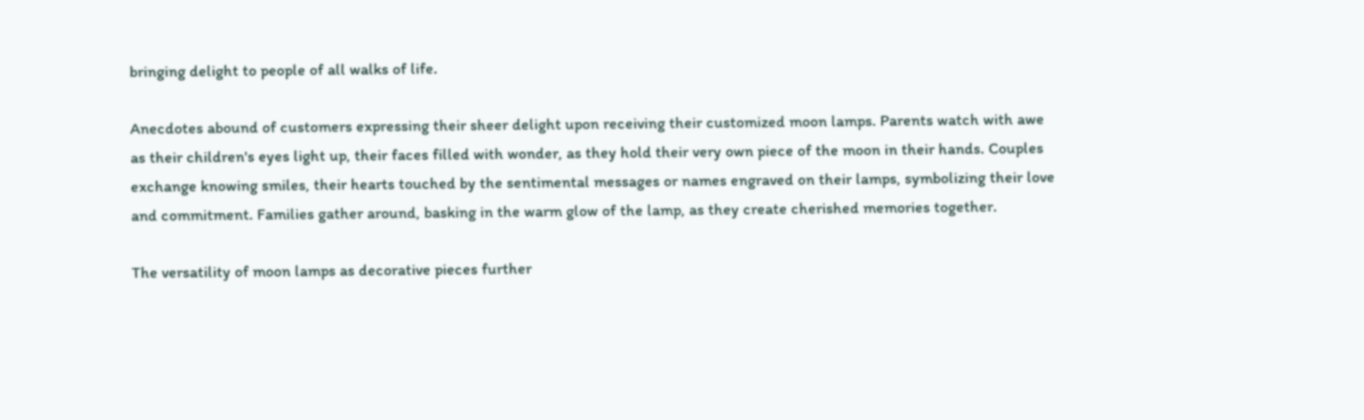bringing delight to people of all walks of life.

Anecdotes abound of customers expressing their sheer delight upon receiving their customized moon lamps. Parents watch with awe as their children's eyes light up, their faces filled with wonder, as they hold their very own piece of the moon in their hands. Couples exchange knowing smiles, their hearts touched by the sentimental messages or names engraved on their lamps, symbolizing their love and commitment. Families gather around, basking in the warm glow of the lamp, as they create cherished memories together.

The versatility of moon lamps as decorative pieces further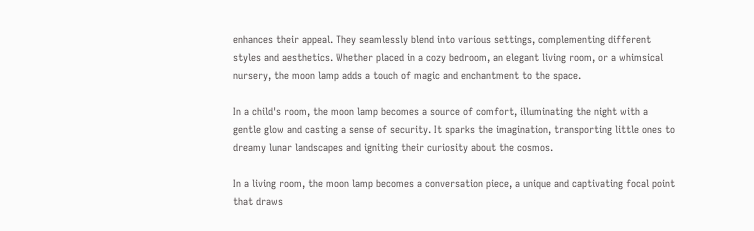enhances their appeal. They seamlessly blend into various settings, complementing different styles and aesthetics. Whether placed in a cozy bedroom, an elegant living room, or a whimsical nursery, the moon lamp adds a touch of magic and enchantment to the space.

In a child's room, the moon lamp becomes a source of comfort, illuminating the night with a gentle glow and casting a sense of security. It sparks the imagination, transporting little ones to dreamy lunar landscapes and igniting their curiosity about the cosmos.

In a living room, the moon lamp becomes a conversation piece, a unique and captivating focal point that draws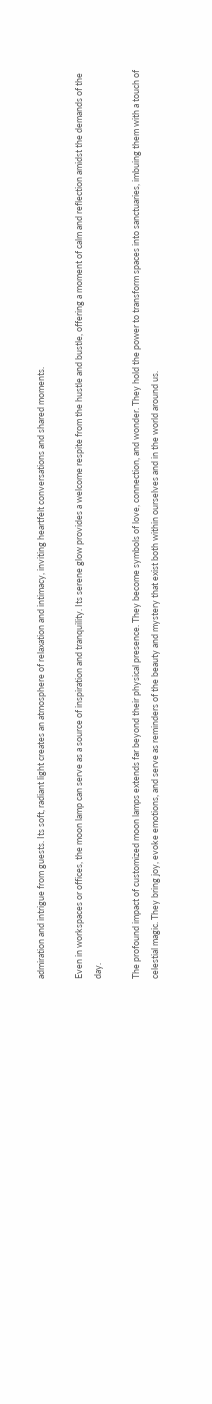admiration and intrigue from guests. Its soft, radiant light creates an atmosphere of relaxation and intimacy, inviting heartfelt conversations and shared moments.

Even in workspaces or offices, the moon lamp can serve as a source of inspiration and tranquility. Its serene glow provides a welcome respite from the hustle and bustle, offering a moment of calm and reflection amidst the demands of the day.

The profound impact of customized moon lamps extends far beyond their physical presence. They become symbols of love, connection, and wonder. They hold the power to transform spaces into sanctuaries, imbuing them with a touch of celestial magic. They bring joy, evoke emotions, and serve as reminders of the beauty and mystery that exist both within ourselves and in the world around us.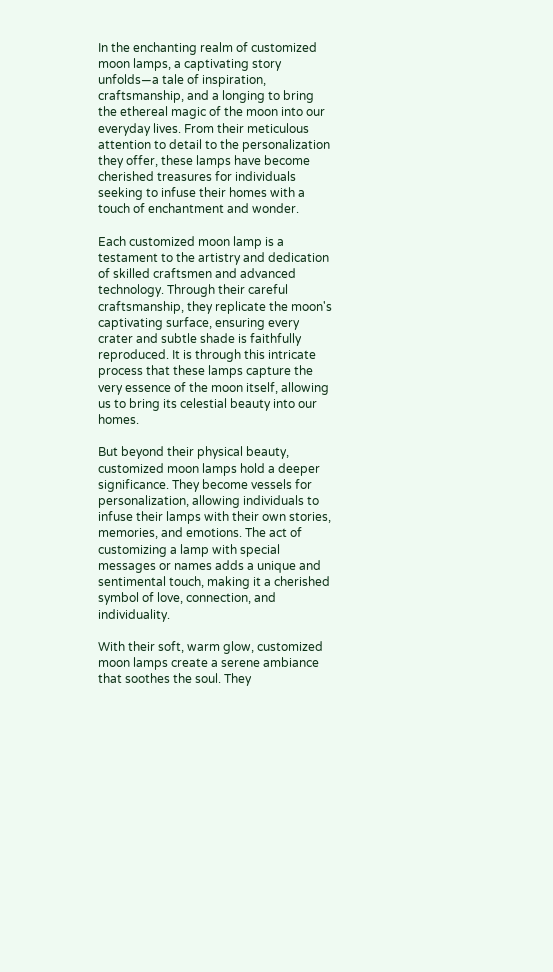In the enchanting realm of customized moon lamps, a captivating story unfolds—a tale of inspiration, craftsmanship, and a longing to bring the ethereal magic of the moon into our everyday lives. From their meticulous attention to detail to the personalization they offer, these lamps have become cherished treasures for individuals seeking to infuse their homes with a touch of enchantment and wonder.

Each customized moon lamp is a testament to the artistry and dedication of skilled craftsmen and advanced technology. Through their careful craftsmanship, they replicate the moon's captivating surface, ensuring every crater and subtle shade is faithfully reproduced. It is through this intricate process that these lamps capture the very essence of the moon itself, allowing us to bring its celestial beauty into our homes.

But beyond their physical beauty, customized moon lamps hold a deeper significance. They become vessels for personalization, allowing individuals to infuse their lamps with their own stories, memories, and emotions. The act of customizing a lamp with special messages or names adds a unique and sentimental touch, making it a cherished symbol of love, connection, and individuality.

With their soft, warm glow, customized moon lamps create a serene ambiance that soothes the soul. They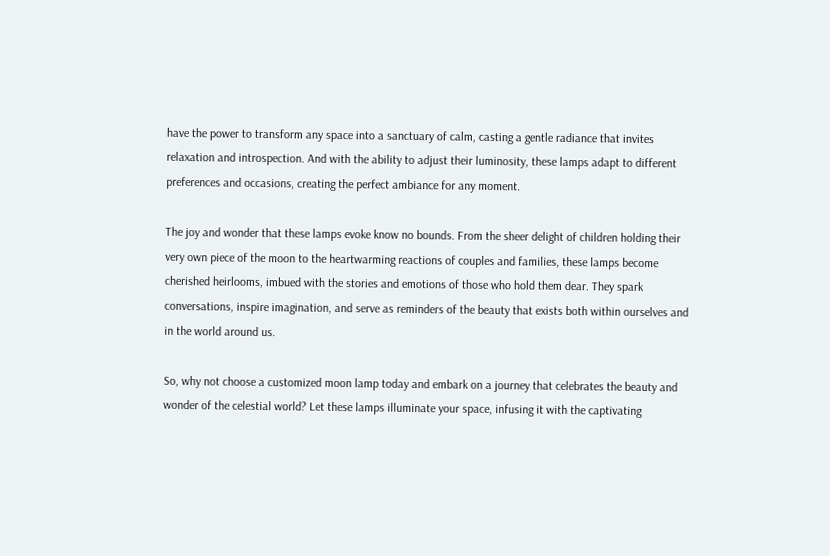have the power to transform any space into a sanctuary of calm, casting a gentle radiance that invites relaxation and introspection. And with the ability to adjust their luminosity, these lamps adapt to different preferences and occasions, creating the perfect ambiance for any moment.

The joy and wonder that these lamps evoke know no bounds. From the sheer delight of children holding their very own piece of the moon to the heartwarming reactions of couples and families, these lamps become cherished heirlooms, imbued with the stories and emotions of those who hold them dear. They spark conversations, inspire imagination, and serve as reminders of the beauty that exists both within ourselves and in the world around us.

So, why not choose a customized moon lamp today and embark on a journey that celebrates the beauty and wonder of the celestial world? Let these lamps illuminate your space, infusing it with the captivating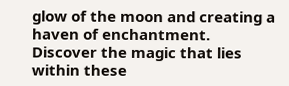glow of the moon and creating a haven of enchantment. Discover the magic that lies within these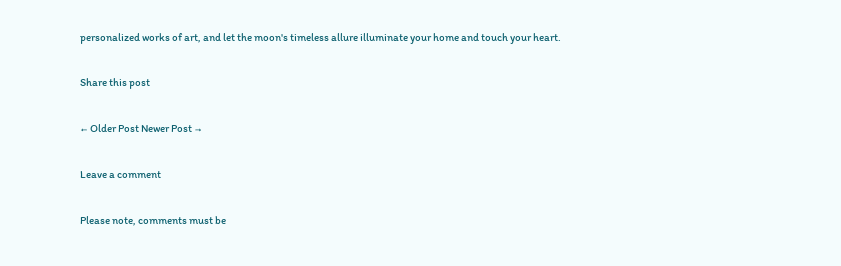personalized works of art, and let the moon's timeless allure illuminate your home and touch your heart.

Share this post

← Older Post Newer Post →

Leave a comment

Please note, comments must be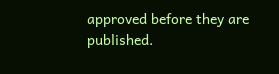approved before they are published.